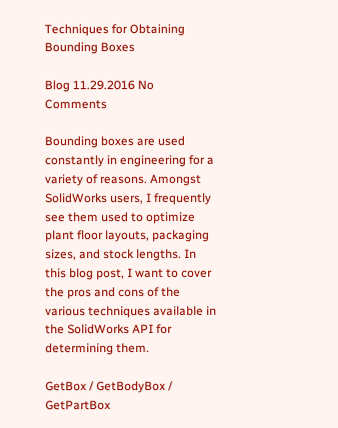Techniques for Obtaining Bounding Boxes

Blog 11.29.2016 No Comments

Bounding boxes are used constantly in engineering for a variety of reasons. Amongst SolidWorks users, I frequently see them used to optimize plant floor layouts, packaging sizes, and stock lengths. In this blog post, I want to cover the pros and cons of the various techniques available in the SolidWorks API for determining them.

GetBox / GetBodyBox / GetPartBox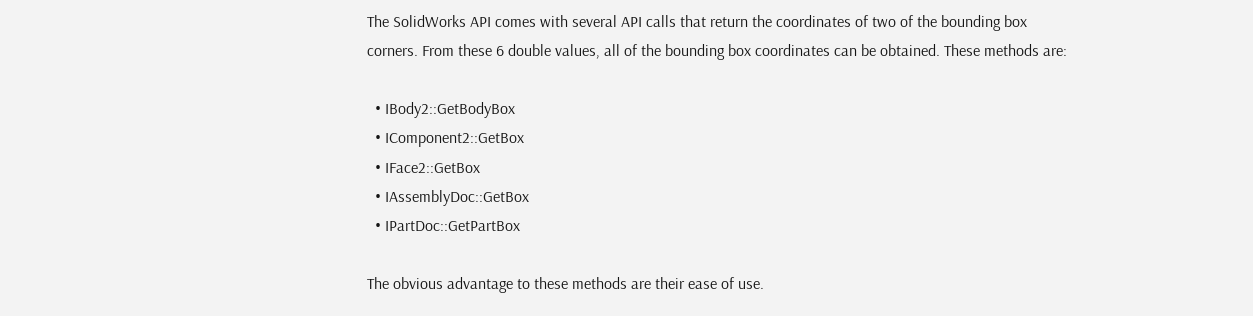The SolidWorks API comes with several API calls that return the coordinates of two of the bounding box corners. From these 6 double values, all of the bounding box coordinates can be obtained. These methods are:

  • IBody2::GetBodyBox
  • IComponent2::GetBox
  • IFace2::GetBox
  • IAssemblyDoc::GetBox
  • IPartDoc::GetPartBox

The obvious advantage to these methods are their ease of use.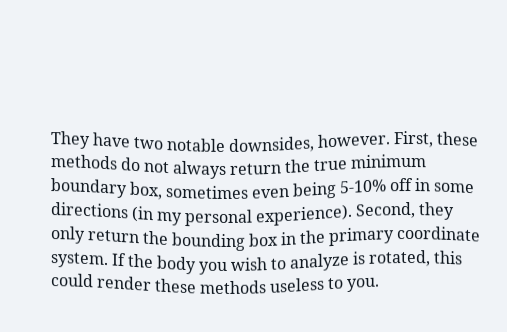They have two notable downsides, however. First, these methods do not always return the true minimum boundary box, sometimes even being 5-10% off in some directions (in my personal experience). Second, they only return the bounding box in the primary coordinate system. If the body you wish to analyze is rotated, this could render these methods useless to you.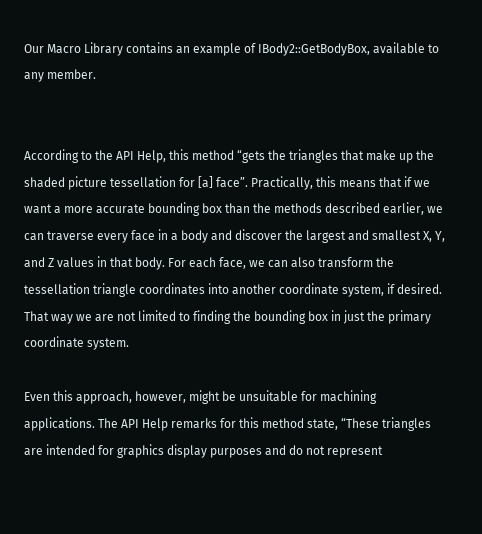Our Macro Library contains an example of IBody2::GetBodyBox, available to any member.


According to the API Help, this method “gets the triangles that make up the shaded picture tessellation for [a] face”. Practically, this means that if we want a more accurate bounding box than the methods described earlier, we can traverse every face in a body and discover the largest and smallest X, Y, and Z values in that body. For each face, we can also transform the tessellation triangle coordinates into another coordinate system, if desired. That way we are not limited to finding the bounding box in just the primary coordinate system.

Even this approach, however, might be unsuitable for machining applications. The API Help remarks for this method state, “These triangles are intended for graphics display purposes and do not represent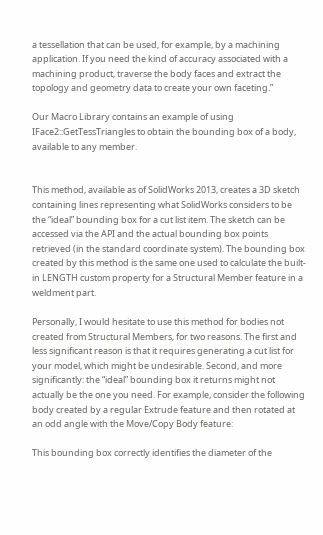a tessellation that can be used, for example, by a machining application. If you need the kind of accuracy associated with a machining product, traverse the body faces and extract the topology and geometry data to create your own faceting.”

Our Macro Library contains an example of using IFace2::GetTessTriangles to obtain the bounding box of a body, available to any member.


This method, available as of SolidWorks 2013, creates a 3D sketch containing lines representing what SolidWorks considers to be the “ideal” bounding box for a cut list item. The sketch can be accessed via the API and the actual bounding box points retrieved (in the standard coordinate system). The bounding box created by this method is the same one used to calculate the built-in LENGTH custom property for a Structural Member feature in a weldment part.

Personally, I would hesitate to use this method for bodies not created from Structural Members, for two reasons. The first and less significant reason is that it requires generating a cut list for your model, which might be undesirable. Second, and more significantly: the “ideal” bounding box it returns might not actually be the one you need. For example, consider the following body created by a regular Extrude feature and then rotated at an odd angle with the Move/Copy Body feature:

This bounding box correctly identifies the diameter of the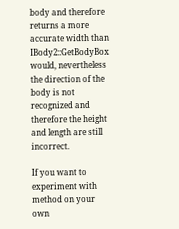body and therefore returns a more accurate width than IBody2::GetBodyBox would, nevertheless the direction of the body is not recognized and therefore the height and length are still incorrect.

If you want to experiment with method on your own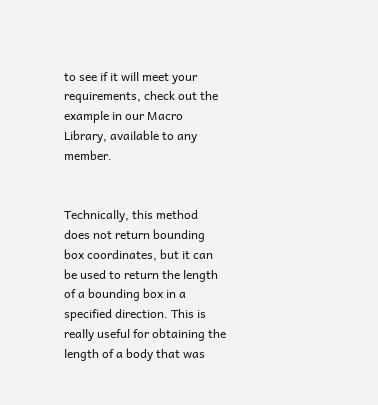to see if it will meet your requirements, check out the example in our Macro Library, available to any member.


Technically, this method does not return bounding box coordinates, but it can be used to return the length of a bounding box in a specified direction. This is really useful for obtaining the length of a body that was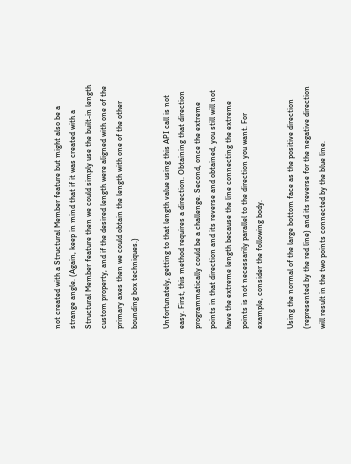not created with a Structural Member feature but might also be a strange angle. (Again, keep in mind that if it was created with a Structural Member feature then we could simply use the built-in length custom property, and if the desired length were aligned with one of the primary axes then we could obtain the length with one of the other bounding box techniques.)

Unfortunately, getting to that length value using this API call is not easy. First, this method requires a direction. Obtaining that direction programmatically could be a challenge. Second, once the extreme points in that direction and its reverse and obtained, you still will not have the extreme length because the line connecting the extreme points is not necessarily parallel to the direction you want. For example, consider the following body.

Using the normal of the large bottom face as the positive direction (represented by the red line) and its reverse for the negative direction will result in the two points connected by the blue line.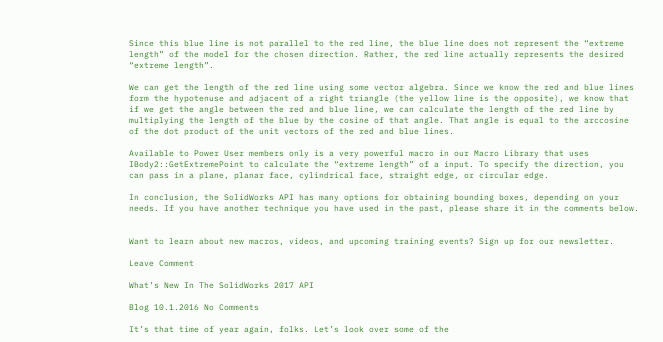Since this blue line is not parallel to the red line, the blue line does not represent the “extreme length” of the model for the chosen direction. Rather, the red line actually represents the desired “extreme length”.

We can get the length of the red line using some vector algebra. Since we know the red and blue lines form the hypotenuse and adjacent of a right triangle (the yellow line is the opposite), we know that if we get the angle between the red and blue line, we can calculate the length of the red line by multiplying the length of the blue by the cosine of that angle. That angle is equal to the arccosine of the dot product of the unit vectors of the red and blue lines.

Available to Power User members only is a very powerful macro in our Macro Library that uses IBody2::GetExtremePoint to calculate the “extreme length” of a input. To specify the direction, you can pass in a plane, planar face, cylindrical face, straight edge, or circular edge.

In conclusion, the SolidWorks API has many options for obtaining bounding boxes, depending on your needs. If you have another technique you have used in the past, please share it in the comments below.


Want to learn about new macros, videos, and upcoming training events? Sign up for our newsletter.

Leave Comment

What’s New In The SolidWorks 2017 API

Blog 10.1.2016 No Comments

It’s that time of year again, folks. Let’s look over some of the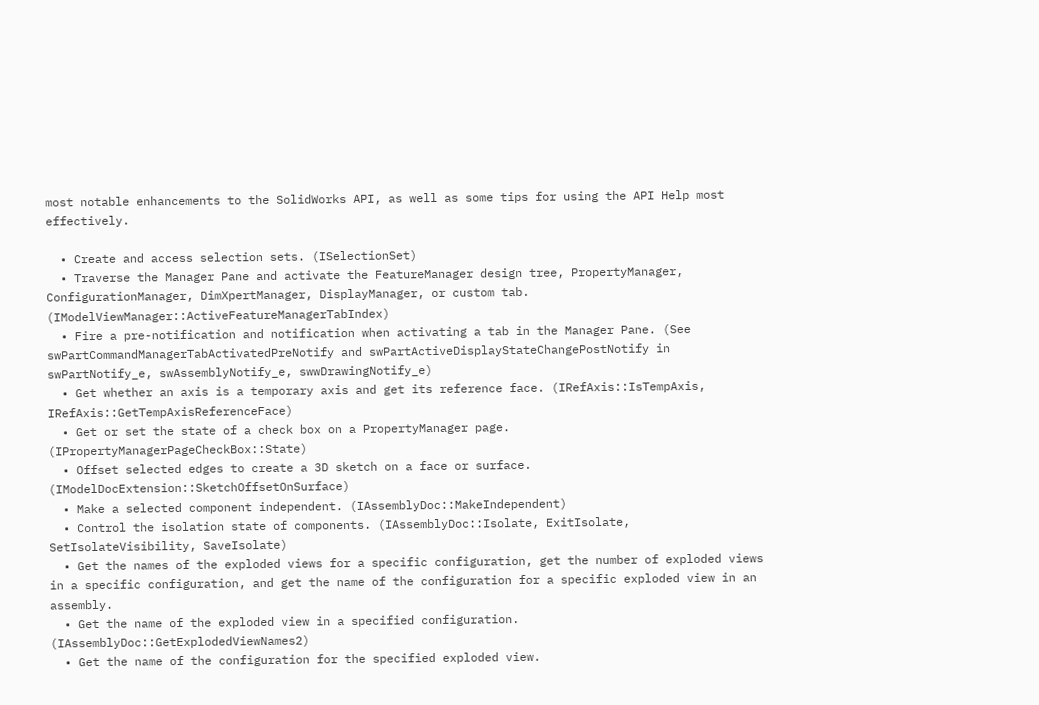most notable enhancements to the SolidWorks API, as well as some tips for using the API Help most effectively.

  • Create and access selection sets. (ISelectionSet)
  • Traverse the Manager Pane and activate the FeatureManager design tree, PropertyManager, ConfigurationManager, DimXpertManager, DisplayManager, or custom tab. (IModelViewManager::ActiveFeatureManagerTabIndex)
  • Fire a pre-notification and notification when activating a tab in the Manager Pane. (See swPartCommandManagerTabActivatedPreNotify and swPartActiveDisplayStateChangePostNotify in swPartNotify_e, swAssemblyNotify_e, swwDrawingNotify_e)
  • Get whether an axis is a temporary axis and get its reference face. (IRefAxis::IsTempAxis, IRefAxis::GetTempAxisReferenceFace)
  • Get or set the state of a check box on a PropertyManager page. (IPropertyManagerPageCheckBox::State)
  • Offset selected edges to create a 3D sketch on a face or surface. (IModelDocExtension::SketchOffsetOnSurface)
  • Make a selected component independent. (IAssemblyDoc::MakeIndependent)
  • Control the isolation state of components. (IAssemblyDoc::Isolate, ExitIsolate, SetIsolateVisibility, SaveIsolate)
  • Get the names of the exploded views for a specific configuration, get the number of exploded views in a specific configuration, and get the name of the configuration for a specific exploded view in an assembly.
  • Get the name of the exploded view in a specified configuration. (IAssemblyDoc::GetExplodedViewNames2)
  • Get the name of the configuration for the specified exploded view.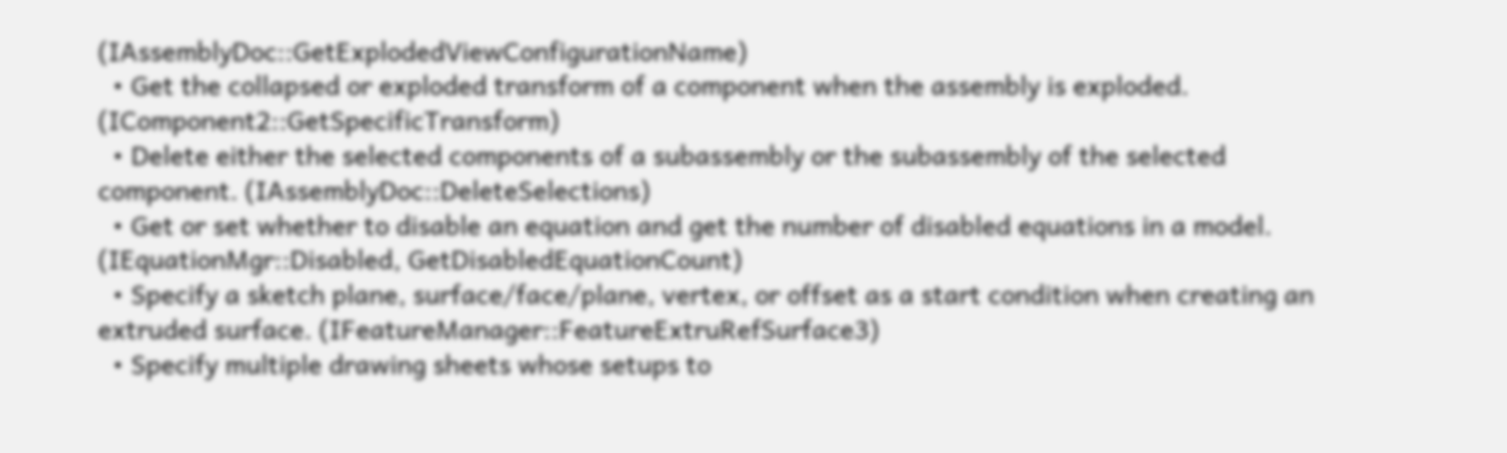(IAssemblyDoc::GetExplodedViewConfigurationName)
  • Get the collapsed or exploded transform of a component when the assembly is exploded. (IComponent2::GetSpecificTransform)
  • Delete either the selected components of a subassembly or the subassembly of the selected component. (IAssemblyDoc::DeleteSelections)
  • Get or set whether to disable an equation and get the number of disabled equations in a model. (IEquationMgr::Disabled, GetDisabledEquationCount)
  • Specify a sketch plane, surface/face/plane, vertex, or offset as a start condition when creating an extruded surface. (IFeatureManager::FeatureExtruRefSurface3)
  • Specify multiple drawing sheets whose setups to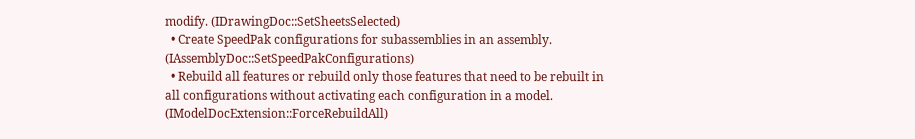modify. (IDrawingDoc::SetSheetsSelected)
  • Create SpeedPak configurations for subassemblies in an assembly. (IAssemblyDoc::SetSpeedPakConfigurations)
  • Rebuild all features or rebuild only those features that need to be rebuilt in all configurations without activating each configuration in a model. (IModelDocExtension::ForceRebuildAll)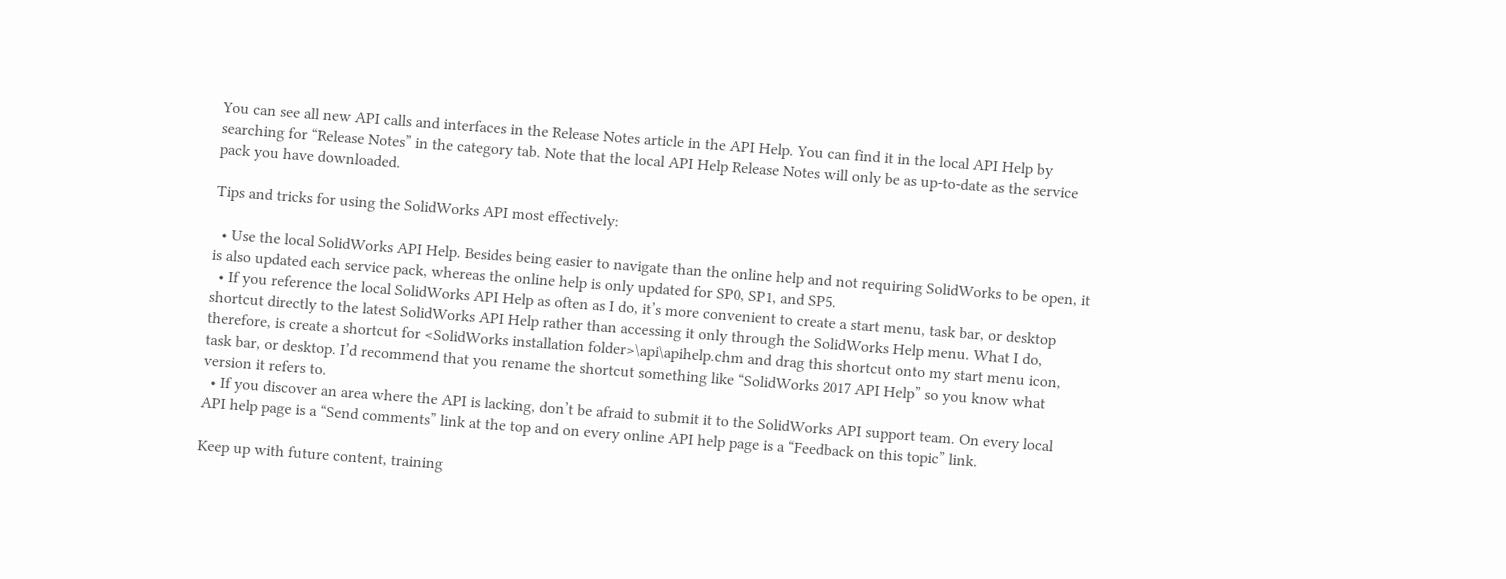You can see all new API calls and interfaces in the Release Notes article in the API Help. You can find it in the local API Help by searching for “Release Notes” in the category tab. Note that the local API Help Release Notes will only be as up-to-date as the service pack you have downloaded.

Tips and tricks for using the SolidWorks API most effectively:

  • Use the local SolidWorks API Help. Besides being easier to navigate than the online help and not requiring SolidWorks to be open, it is also updated each service pack, whereas the online help is only updated for SP0, SP1, and SP5.
  • If you reference the local SolidWorks API Help as often as I do, it’s more convenient to create a start menu, task bar, or desktop shortcut directly to the latest SolidWorks API Help rather than accessing it only through the SolidWorks Help menu. What I do, therefore, is create a shortcut for <SolidWorks installation folder>\api\apihelp.chm and drag this shortcut onto my start menu icon, task bar, or desktop. I’d recommend that you rename the shortcut something like “SolidWorks 2017 API Help” so you know what version it refers to.
  • If you discover an area where the API is lacking, don’t be afraid to submit it to the SolidWorks API support team. On every local API help page is a “Send comments” link at the top and on every online API help page is a “Feedback on this topic” link.

Keep up with future content, training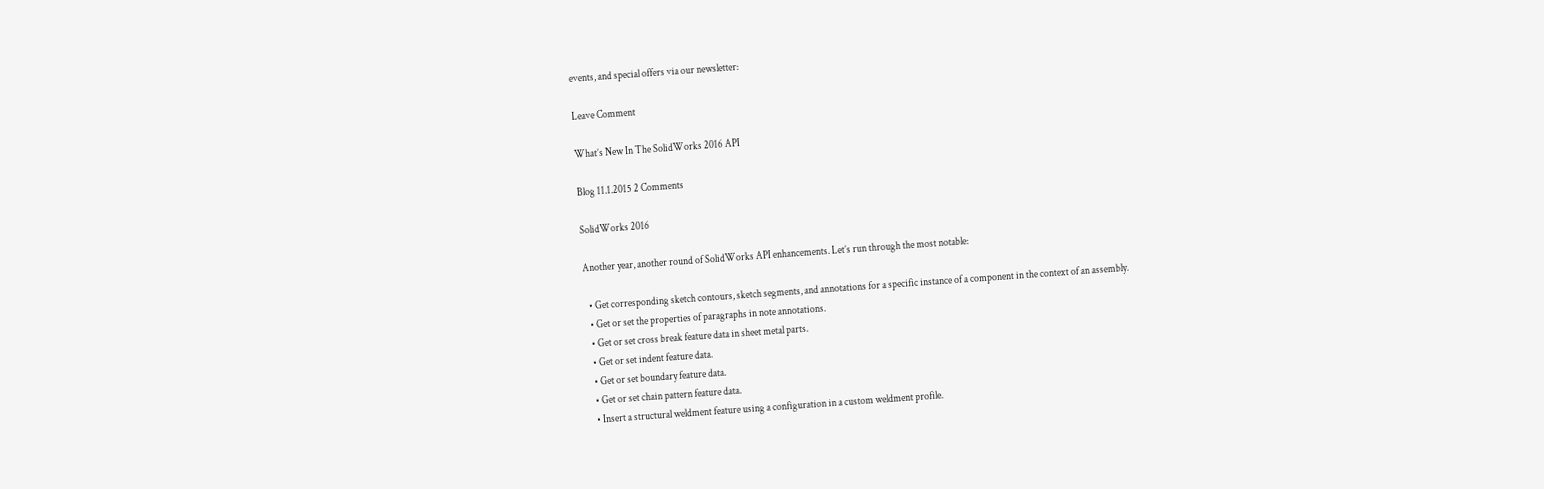events, and special offers via our newsletter:

Leave Comment

What’s New In The SolidWorks 2016 API

Blog 11.1.2015 2 Comments

SolidWorks 2016

Another year, another round of SolidWorks API enhancements. Let’s run through the most notable:

  • Get corresponding sketch contours, sketch segments, and annotations for a specific instance of a component in the context of an assembly.
  • Get or set the properties of paragraphs in note annotations.
  • Get or set cross break feature data in sheet metal parts.
  • Get or set indent feature data.
  • Get or set boundary feature data.
  • Get or set chain pattern feature data.
  • Insert a structural weldment feature using a configuration in a custom weldment profile.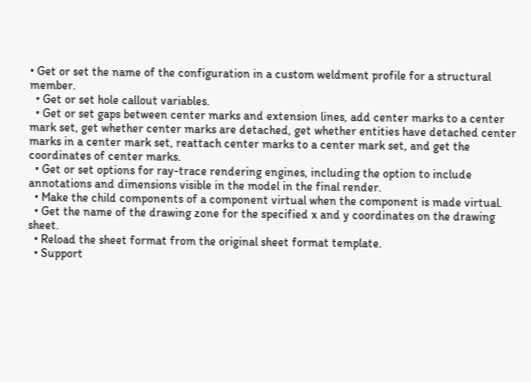• Get or set the name of the configuration in a custom weldment profile for a structural member.
  • Get or set hole callout variables.
  • Get or set gaps between center marks and extension lines, add center marks to a center mark set, get whether center marks are detached, get whether entities have detached center marks in a center mark set, reattach center marks to a center mark set, and get the coordinates of center marks.
  • Get or set options for ray-trace rendering engines, including the option to include annotations and dimensions visible in the model in the final render.
  • Make the child components of a component virtual when the component is made virtual.
  • Get the name of the drawing zone for the specified x and y coordinates on the drawing sheet.
  • Reload the sheet format from the original sheet format template.
  • Support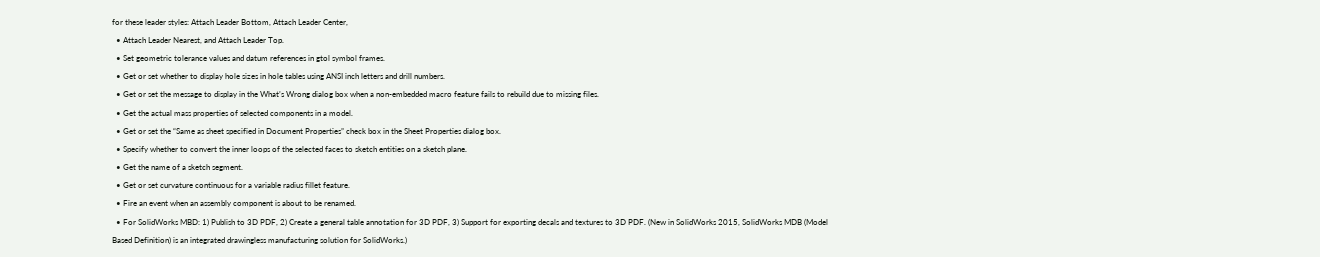for these leader styles: Attach Leader Bottom, Attach Leader Center,
  • Attach Leader Nearest, and Attach Leader Top.
  • Set geometric tolerance values and datum references in gtol symbol frames.
  • Get or set whether to display hole sizes in hole tables using ANSI inch letters and drill numbers.
  • Get or set the message to display in the What’s Wrong dialog box when a non-embedded macro feature fails to rebuild due to missing files.
  • Get the actual mass properties of selected components in a model.
  • Get or set the “Same as sheet specified in Document Properties” check box in the Sheet Properties dialog box.
  • Specify whether to convert the inner loops of the selected faces to sketch entities on a sketch plane.
  • Get the name of a sketch segment.
  • Get or set curvature continuous for a variable radius fillet feature.
  • Fire an event when an assembly component is about to be renamed.
  • For SolidWorks MBD: 1) Publish to 3D PDF, 2) Create a general table annotation for 3D PDF, 3) Support for exporting decals and textures to 3D PDF. (New in SolidWorks 2015, SolidWorks MDB (Model Based Definition) is an integrated drawingless manufacturing solution for SolidWorks.)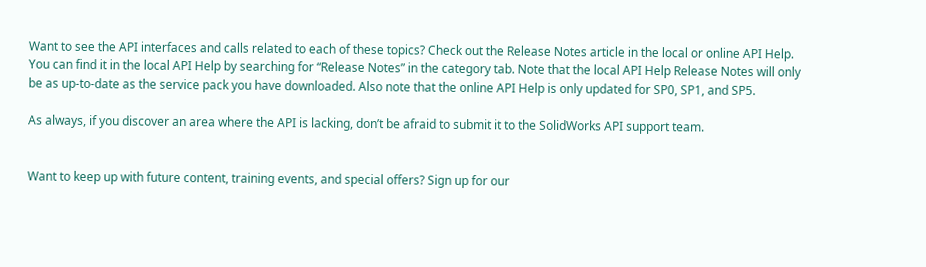Want to see the API interfaces and calls related to each of these topics? Check out the Release Notes article in the local or online API Help. You can find it in the local API Help by searching for “Release Notes” in the category tab. Note that the local API Help Release Notes will only be as up-to-date as the service pack you have downloaded. Also note that the online API Help is only updated for SP0, SP1, and SP5.

As always, if you discover an area where the API is lacking, don’t be afraid to submit it to the SolidWorks API support team.


Want to keep up with future content, training events, and special offers? Sign up for our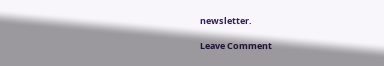newsletter.

Leave Comment